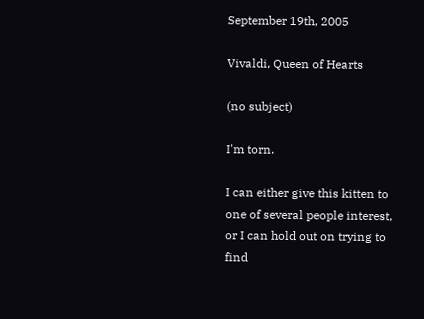September 19th, 2005

Vivaldi, Queen of Hearts

(no subject)

I'm torn.

I can either give this kitten to one of several people interest, or I can hold out on trying to find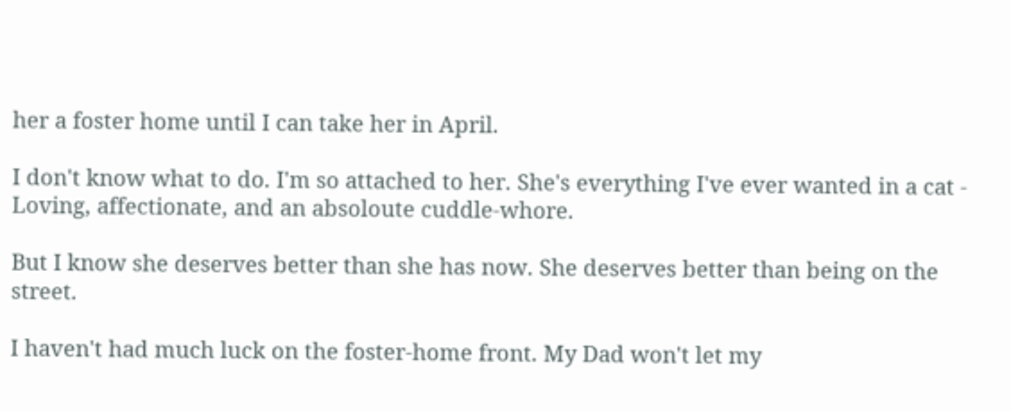her a foster home until I can take her in April.

I don't know what to do. I'm so attached to her. She's everything I've ever wanted in a cat - Loving, affectionate, and an absoloute cuddle-whore.

But I know she deserves better than she has now. She deserves better than being on the street.

I haven't had much luck on the foster-home front. My Dad won't let my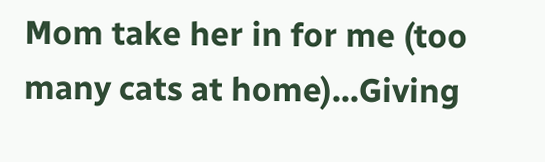Mom take her in for me (too many cats at home)...Giving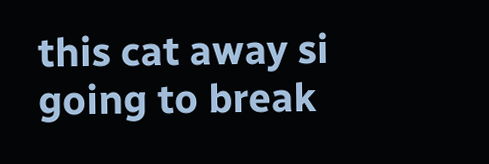this cat away si going to break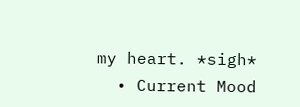my heart. *sigh*
  • Current Mood